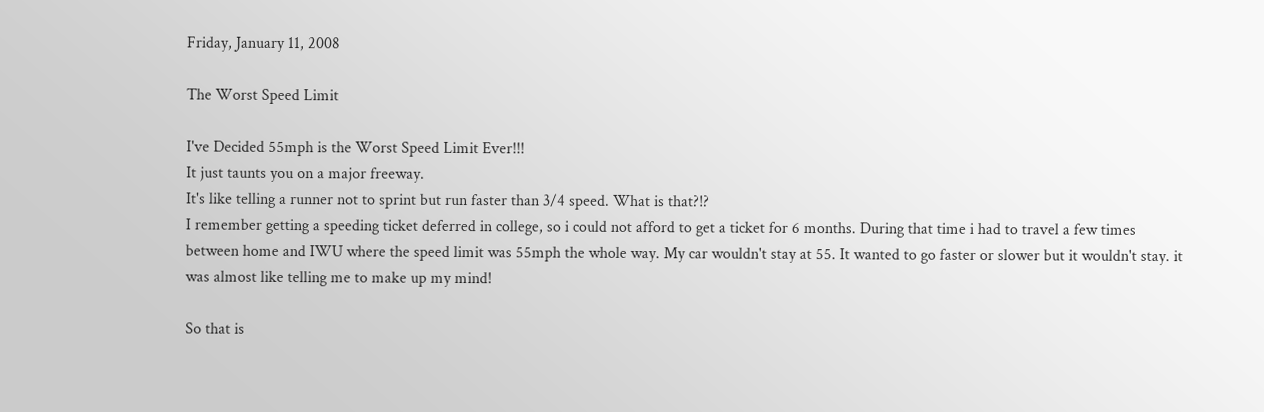Friday, January 11, 2008

The Worst Speed Limit

I've Decided 55mph is the Worst Speed Limit Ever!!!
It just taunts you on a major freeway.
It's like telling a runner not to sprint but run faster than 3/4 speed. What is that?!?
I remember getting a speeding ticket deferred in college, so i could not afford to get a ticket for 6 months. During that time i had to travel a few times between home and IWU where the speed limit was 55mph the whole way. My car wouldn't stay at 55. It wanted to go faster or slower but it wouldn't stay. it was almost like telling me to make up my mind!

So that is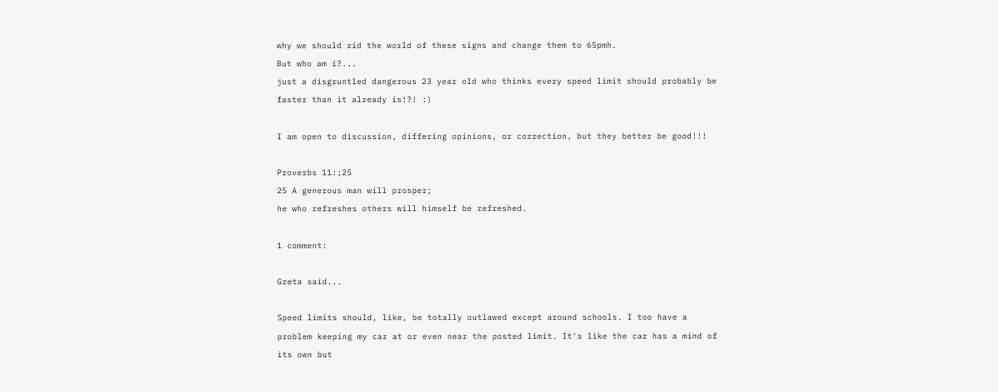why we should rid the world of these signs and change them to 65pmh.
But who am i?...
just a disgruntled dangerous 23 year old who thinks every speed limit should probably be faster than it already is!?! :)

I am open to discussion, differing opinions, or correction, but they better be good!!!

Proverbs 11:;25
25 A generous man will prosper;
he who refreshes others will himself be refreshed.

1 comment:

Greta said...

Speed limits should, like, be totally outlawed except around schools. I too have a problem keeping my car at or even near the posted limit. It's like the car has a mind of its own but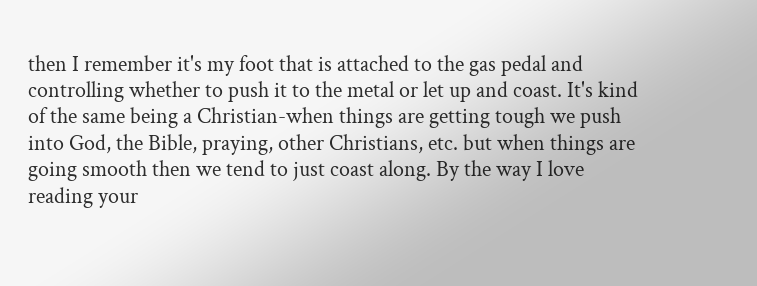then I remember it's my foot that is attached to the gas pedal and controlling whether to push it to the metal or let up and coast. It's kind of the same being a Christian-when things are getting tough we push into God, the Bible, praying, other Christians, etc. but when things are going smooth then we tend to just coast along. By the way I love reading your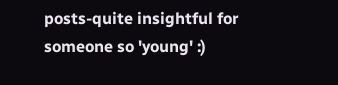posts-quite insightful for someone so 'young' :)